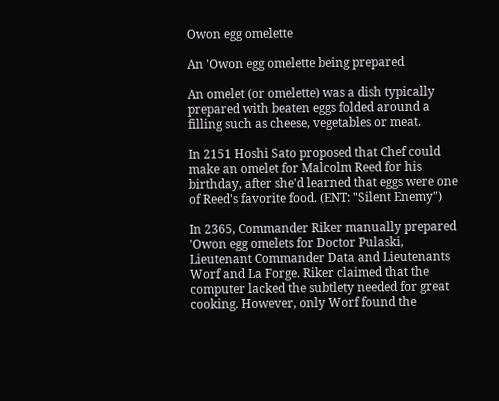Owon egg omelette

An 'Owon egg omelette being prepared

An omelet (or omelette) was a dish typically prepared with beaten eggs folded around a filling such as cheese, vegetables or meat.

In 2151 Hoshi Sato proposed that Chef could make an omelet for Malcolm Reed for his birthday, after she'd learned that eggs were one of Reed's favorite food. (ENT: "Silent Enemy")

In 2365, Commander Riker manually prepared 'Owon egg omelets for Doctor Pulaski, Lieutenant Commander Data and Lieutenants Worf and La Forge. Riker claimed that the computer lacked the subtlety needed for great cooking. However, only Worf found the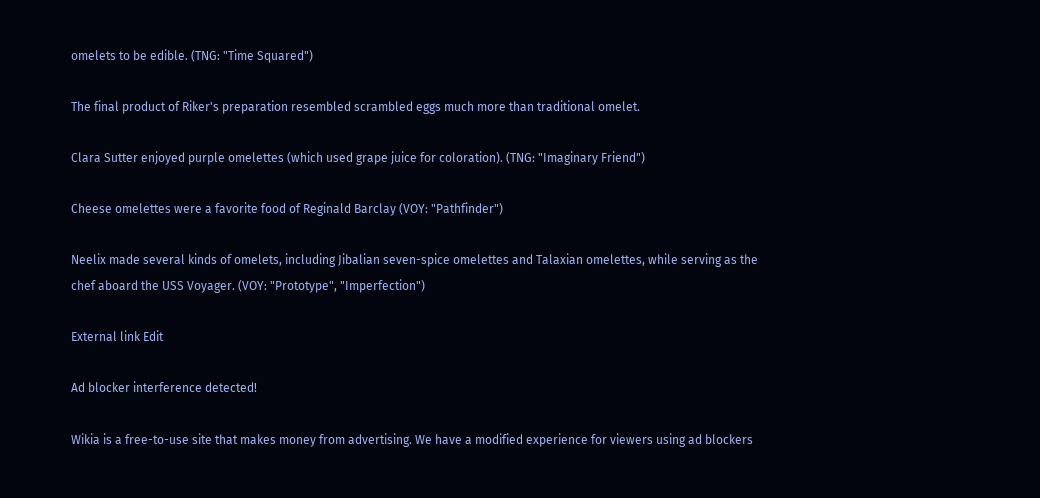omelets to be edible. (TNG: "Time Squared")

The final product of Riker's preparation resembled scrambled eggs much more than traditional omelet.

Clara Sutter enjoyed purple omelettes (which used grape juice for coloration). (TNG: "Imaginary Friend")

Cheese omelettes were a favorite food of Reginald Barclay (VOY: "Pathfinder")

Neelix made several kinds of omelets, including Jibalian seven-spice omelettes and Talaxian omelettes, while serving as the chef aboard the USS Voyager. (VOY: "Prototype", "Imperfection")

External link Edit

Ad blocker interference detected!

Wikia is a free-to-use site that makes money from advertising. We have a modified experience for viewers using ad blockers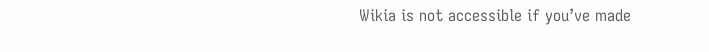Wikia is not accessible if you’ve made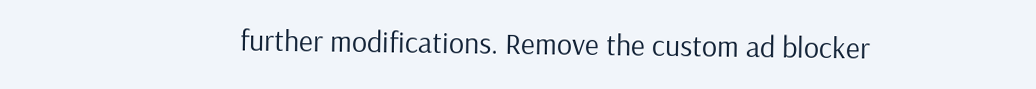further modifications. Remove the custom ad blocker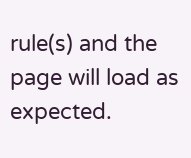rule(s) and the page will load as expected.